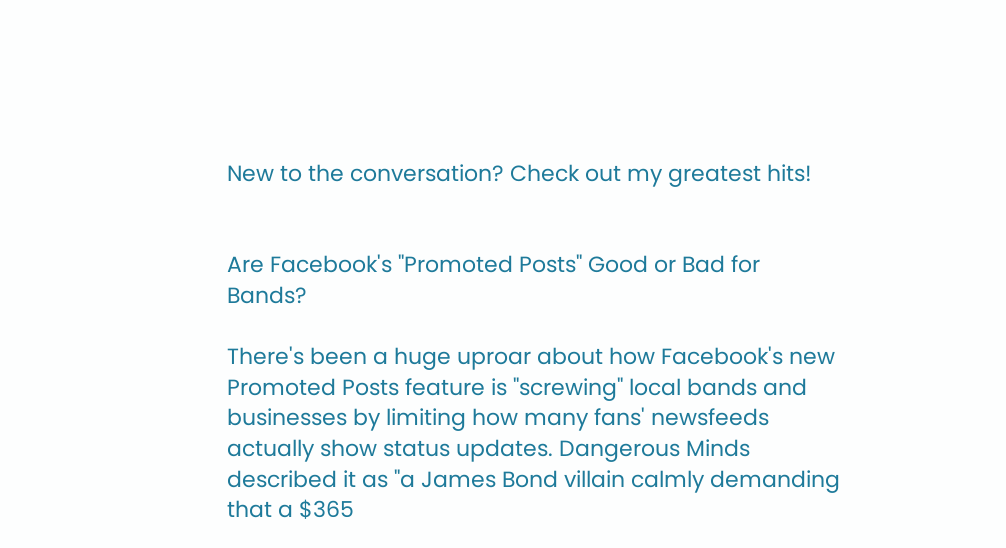New to the conversation? Check out my greatest hits!


Are Facebook's "Promoted Posts" Good or Bad for Bands?

There's been a huge uproar about how Facebook's new Promoted Posts feature is "screwing" local bands and businesses by limiting how many fans' newsfeeds actually show status updates. Dangerous Minds described it as "a James Bond villain calmly demanding that a $365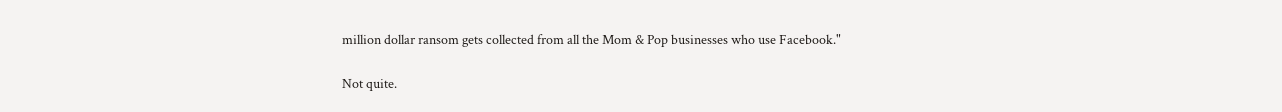million dollar ransom gets collected from all the Mom & Pop businesses who use Facebook."

Not quite.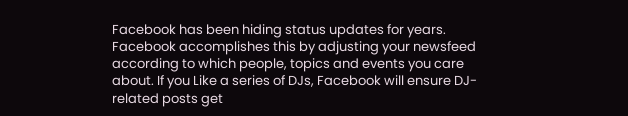Facebook has been hiding status updates for years. Facebook accomplishes this by adjusting your newsfeed according to which people, topics and events you care about. If you Like a series of DJs, Facebook will ensure DJ-related posts get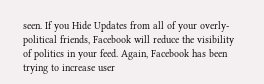seen. If you Hide Updates from all of your overly-political friends, Facebook will reduce the visibility of politics in your feed. Again, Facebook has been trying to increase user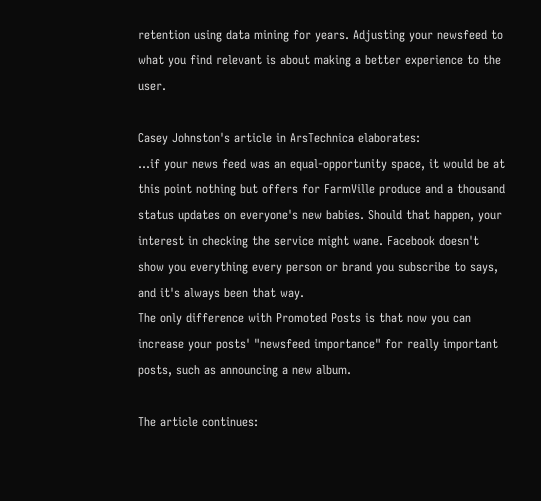retention using data mining for years. Adjusting your newsfeed to what you find relevant is about making a better experience to the user.

Casey Johnston's article in ArsTechnica elaborates:
...if your news feed was an equal-opportunity space, it would be at this point nothing but offers for FarmVille produce and a thousand status updates on everyone's new babies. Should that happen, your interest in checking the service might wane. Facebook doesn't show you everything every person or brand you subscribe to says, and it's always been that way.
The only difference with Promoted Posts is that now you can increase your posts' "newsfeed importance" for really important posts, such as announcing a new album.

The article continues: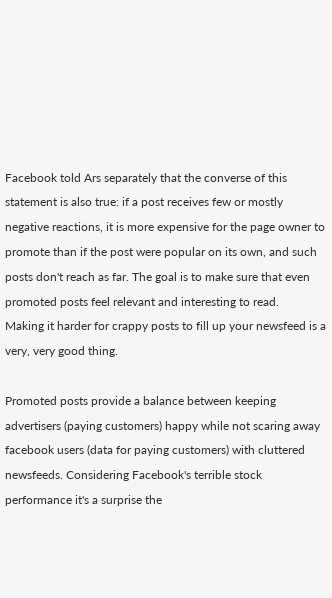Facebook told Ars separately that the converse of this statement is also true: if a post receives few or mostly negative reactions, it is more expensive for the page owner to promote than if the post were popular on its own, and such posts don't reach as far. The goal is to make sure that even promoted posts feel relevant and interesting to read.
Making it harder for crappy posts to fill up your newsfeed is a very, very good thing.

Promoted posts provide a balance between keeping advertisers (paying customers) happy while not scaring away facebook users (data for paying customers) with cluttered newsfeeds. Considering Facebook's terrible stock performance it's a surprise the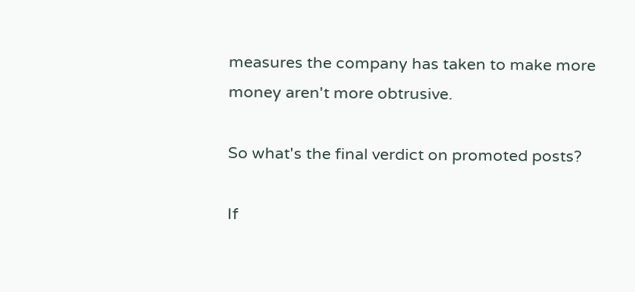measures the company has taken to make more money aren't more obtrusive.

So what's the final verdict on promoted posts?

If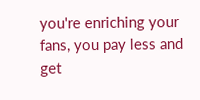you're enriching your fans, you pay less and get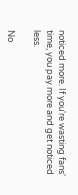noticed more. If you're wasting fans' time, you pay more and get noticed less.

No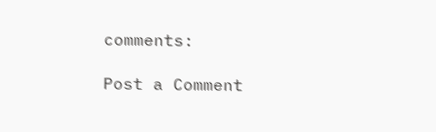comments:

Post a Comment